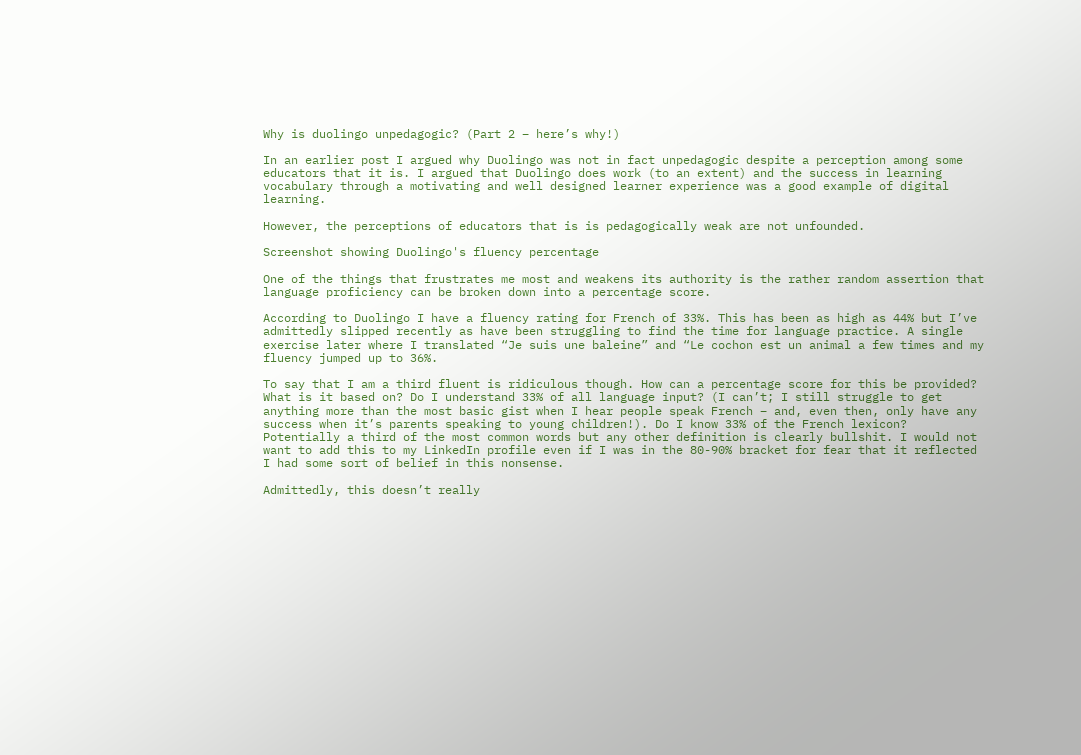Why is duolingo unpedagogic? (Part 2 – here’s why!)

In an earlier post I argued why Duolingo was not in fact unpedagogic despite a perception among some educators that it is. I argued that Duolingo does work (to an extent) and the success in learning vocabulary through a motivating and well designed learner experience was a good example of digital learning.

However, the perceptions of educators that is is pedagogically weak are not unfounded.

Screenshot showing Duolingo's fluency percentage

One of the things that frustrates me most and weakens its authority is the rather random assertion that  language proficiency can be broken down into a percentage score.

According to Duolingo I have a fluency rating for French of 33%. This has been as high as 44% but I’ve admittedly slipped recently as have been struggling to find the time for language practice. A single exercise later where I translated “Je suis une baleine” and “Le cochon est un animal a few times and my fluency jumped up to 36%.

To say that I am a third fluent is ridiculous though. How can a percentage score for this be provided? What is it based on? Do I understand 33% of all language input? (I can’t; I still struggle to get anything more than the most basic gist when I hear people speak French – and, even then, only have any success when it’s parents speaking to young children!). Do I know 33% of the French lexicon? Potentially a third of the most common words but any other definition is clearly bullshit. I would not want to add this to my LinkedIn profile even if I was in the 80-90% bracket for fear that it reflected I had some sort of belief in this nonsense.

Admittedly, this doesn’t really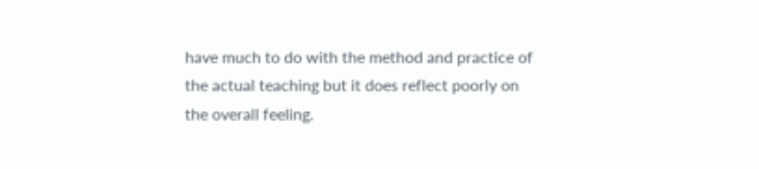have much to do with the method and practice of the actual teaching but it does reflect poorly on the overall feeling.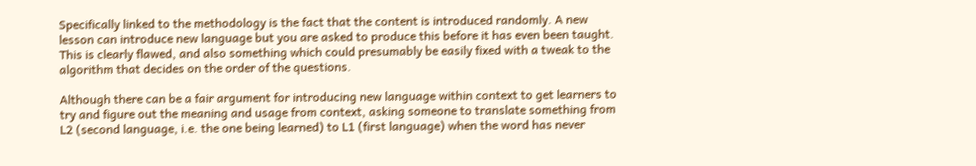Specifically linked to the methodology is the fact that the content is introduced randomly. A new lesson can introduce new language but you are asked to produce this before it has even been taught. This is clearly flawed, and also something which could presumably be easily fixed with a tweak to the algorithm that decides on the order of the questions.

Although there can be a fair argument for introducing new language within context to get learners to try and figure out the meaning and usage from context, asking someone to translate something from L2 (second language, i.e. the one being learned) to L1 (first language) when the word has never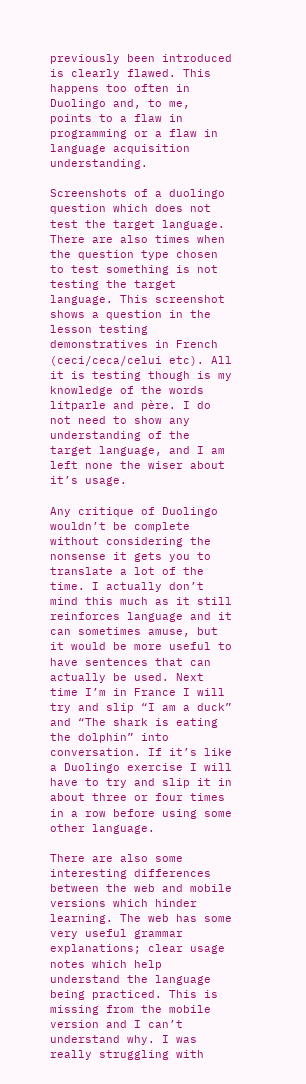previously been introduced is clearly flawed. This happens too often in Duolingo and, to me, points to a flaw in programming or a flaw in language acquisition understanding.

Screenshots of a duolingo question which does not test the target language. There are also times when the question type chosen to test something is not testing the target language. This screenshot shows a question in the lesson testing demonstratives in French (ceci/ceca/celui etc). All it is testing though is my knowledge of the words litparle and père. I do not need to show any understanding of the target language, and I am left none the wiser about it’s usage.

Any critique of Duolingo wouldn’t be complete without considering the nonsense it gets you to translate a lot of the time. I actually don’t mind this much as it still reinforces language and it can sometimes amuse, but it would be more useful to have sentences that can actually be used. Next time I’m in France I will try and slip “I am a duck” and “The shark is eating the dolphin” into conversation. If it’s like a Duolingo exercise I will have to try and slip it in about three or four times in a row before using some other language.

There are also some interesting differences between the web and mobile versions which hinder learning. The web has some very useful grammar explanations; clear usage notes which help understand the language being practiced. This is missing from the mobile version and I can’t understand why. I was really struggling with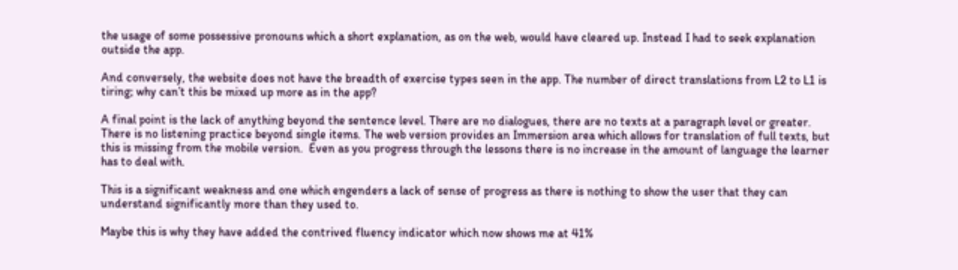the usage of some possessive pronouns which a short explanation, as on the web, would have cleared up. Instead I had to seek explanation outside the app.

And conversely, the website does not have the breadth of exercise types seen in the app. The number of direct translations from L2 to L1 is tiring; why can’t this be mixed up more as in the app?

A final point is the lack of anything beyond the sentence level. There are no dialogues, there are no texts at a paragraph level or greater. There is no listening practice beyond single items. The web version provides an Immersion area which allows for translation of full texts, but this is missing from the mobile version.  Even as you progress through the lessons there is no increase in the amount of language the learner has to deal with.

This is a significant weakness and one which engenders a lack of sense of progress as there is nothing to show the user that they can understand significantly more than they used to.

Maybe this is why they have added the contrived fluency indicator which now shows me at 41%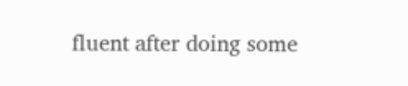fluent after doing some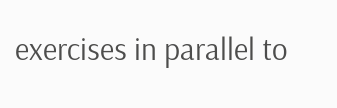exercises in parallel to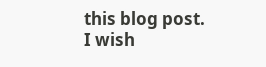this blog post. I wish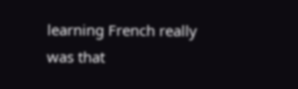learning French really was that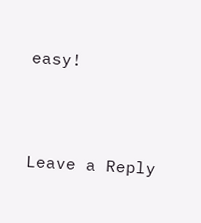easy!




Leave a Reply